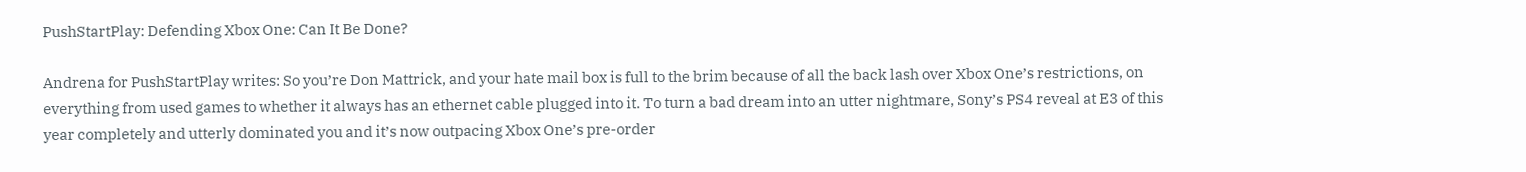PushStartPlay: Defending Xbox One: Can It Be Done?

Andrena for PushStartPlay writes: So you’re Don Mattrick, and your hate mail box is full to the brim because of all the back lash over Xbox One’s restrictions, on everything from used games to whether it always has an ethernet cable plugged into it. To turn a bad dream into an utter nightmare, Sony’s PS4 reveal at E3 of this year completely and utterly dominated you and it’s now outpacing Xbox One’s pre-order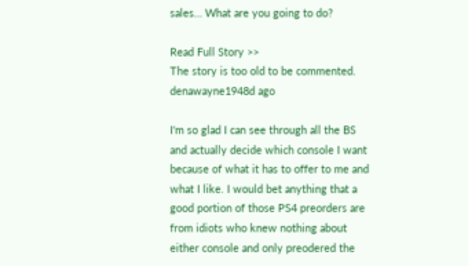sales… What are you going to do?

Read Full Story >>
The story is too old to be commented.
denawayne1948d ago

I'm so glad I can see through all the BS and actually decide which console I want because of what it has to offer to me and what I like. I would bet anything that a good portion of those PS4 preorders are from idiots who knew nothing about either console and only preodered the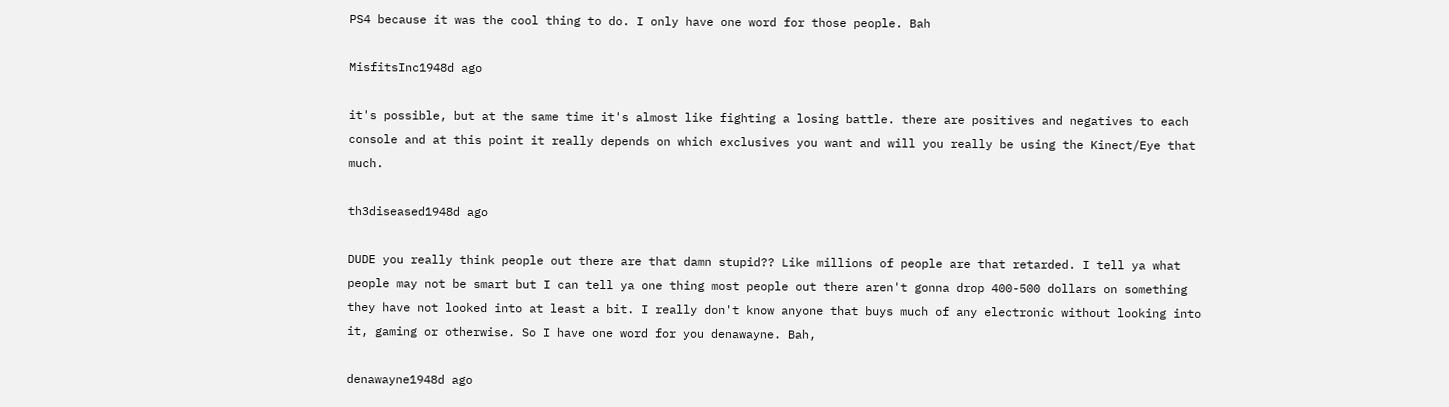PS4 because it was the cool thing to do. I only have one word for those people. Bah

MisfitsInc1948d ago

it's possible, but at the same time it's almost like fighting a losing battle. there are positives and negatives to each console and at this point it really depends on which exclusives you want and will you really be using the Kinect/Eye that much.

th3diseased1948d ago

DUDE you really think people out there are that damn stupid?? Like millions of people are that retarded. I tell ya what people may not be smart but I can tell ya one thing most people out there aren't gonna drop 400-500 dollars on something they have not looked into at least a bit. I really don't know anyone that buys much of any electronic without looking into it, gaming or otherwise. So I have one word for you denawayne. Bah,

denawayne1948d ago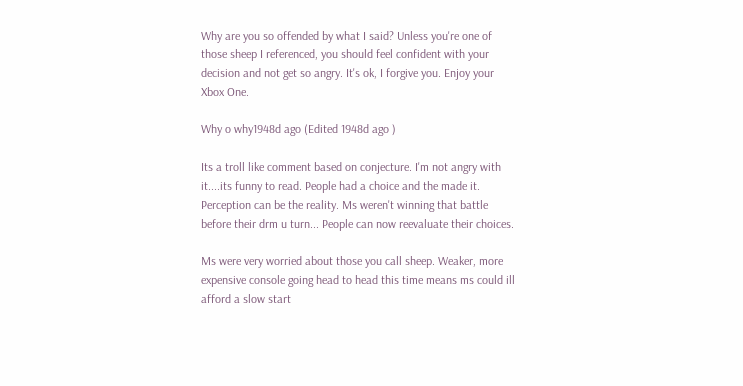Why are you so offended by what I said? Unless you're one of those sheep I referenced, you should feel confident with your decision and not get so angry. It's ok, I forgive you. Enjoy your Xbox One.

Why o why1948d ago (Edited 1948d ago )

Its a troll like comment based on conjecture. I'm not angry with it....its funny to read. People had a choice and the made it. Perception can be the reality. Ms weren't winning that battle before their drm u turn... People can now reevaluate their choices.

Ms were very worried about those you call sheep. Weaker, more expensive console going head to head this time means ms could ill afford a slow start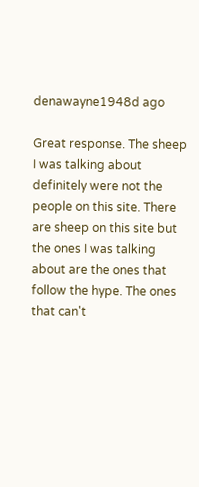denawayne1948d ago

Great response. The sheep I was talking about definitely were not the people on this site. There are sheep on this site but the ones I was talking about are the ones that follow the hype. The ones that can't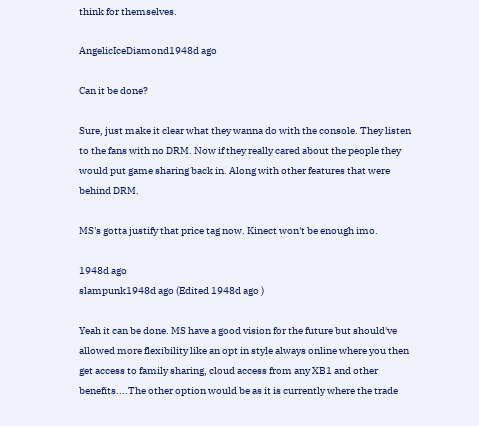think for themselves.

AngelicIceDiamond1948d ago

Can it be done?

Sure, just make it clear what they wanna do with the console. They listen to the fans with no DRM. Now if they really cared about the people they would put game sharing back in. Along with other features that were behind DRM.

MS's gotta justify that price tag now. Kinect won't be enough imo.

1948d ago
slampunk1948d ago (Edited 1948d ago )

Yeah it can be done. MS have a good vision for the future but should've allowed more flexibility like an opt in style always online where you then get access to family sharing, cloud access from any XB1 and other benefits....The other option would be as it is currently where the trade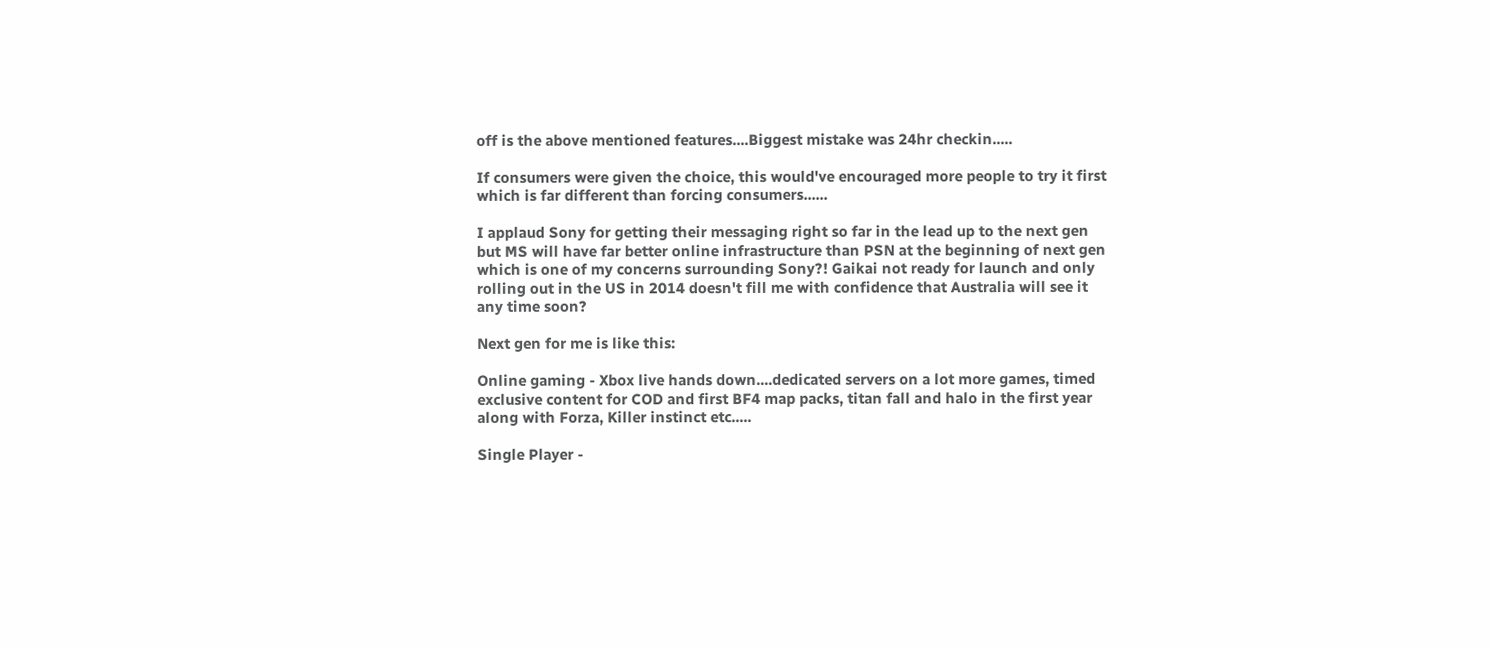off is the above mentioned features....Biggest mistake was 24hr checkin.....

If consumers were given the choice, this would've encouraged more people to try it first which is far different than forcing consumers......

I applaud Sony for getting their messaging right so far in the lead up to the next gen but MS will have far better online infrastructure than PSN at the beginning of next gen which is one of my concerns surrounding Sony?! Gaikai not ready for launch and only rolling out in the US in 2014 doesn't fill me with confidence that Australia will see it any time soon?

Next gen for me is like this:

Online gaming - Xbox live hands down....dedicated servers on a lot more games, timed exclusive content for COD and first BF4 map packs, titan fall and halo in the first year along with Forza, Killer instinct etc.....

Single Player -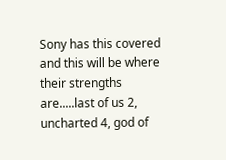Sony has this covered and this will be where their strengths are.....last of us 2, uncharted 4, god of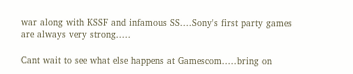war along with KSSF and infamous SS....Sony's first party games are always very strong.....

Cant wait to see what else happens at Gamescom.....bring on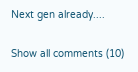Next gen already....

Show all comments (10)